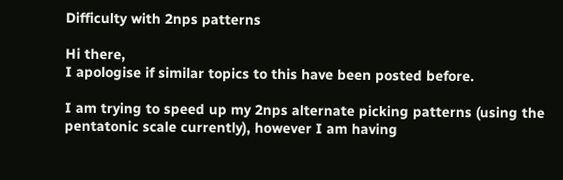Difficulty with 2nps patterns

Hi there,
I apologise if similar topics to this have been posted before.

I am trying to speed up my 2nps alternate picking patterns (using the pentatonic scale currently), however I am having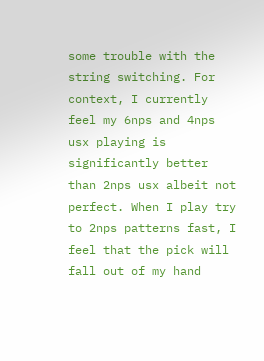some trouble with the string switching. For context, I currently feel my 6nps and 4nps usx playing is significantly better than 2nps usx albeit not perfect. When I play try to 2nps patterns fast, I feel that the pick will fall out of my hand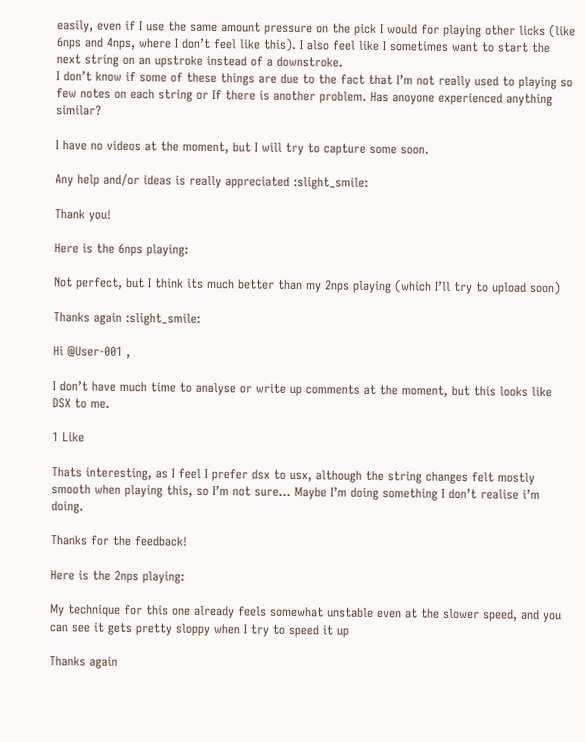easily, even if I use the same amount pressure on the pick I would for playing other licks (like 6nps and 4nps, where I don’t feel like this). I also feel like I sometimes want to start the next string on an upstroke instead of a downstroke.
I don’t know if some of these things are due to the fact that I’m not really used to playing so few notes on each string or If there is another problem. Has anoyone experienced anything similar?

I have no videos at the moment, but I will try to capture some soon.

Any help and/or ideas is really appreciated :slight_smile:

Thank you!

Here is the 6nps playing:

Not perfect, but I think its much better than my 2nps playing (which I’ll try to upload soon)

Thanks again :slight_smile:

Hi @User-001 ,

I don’t have much time to analyse or write up comments at the moment, but this looks like DSX to me.

1 Like

Thats interesting, as I feel I prefer dsx to usx, although the string changes felt mostly smooth when playing this, so I’m not sure… Maybe I’m doing something I don’t realise i’m doing.

Thanks for the feedback!

Here is the 2nps playing:

My technique for this one already feels somewhat unstable even at the slower speed, and you can see it gets pretty sloppy when I try to speed it up

Thanks again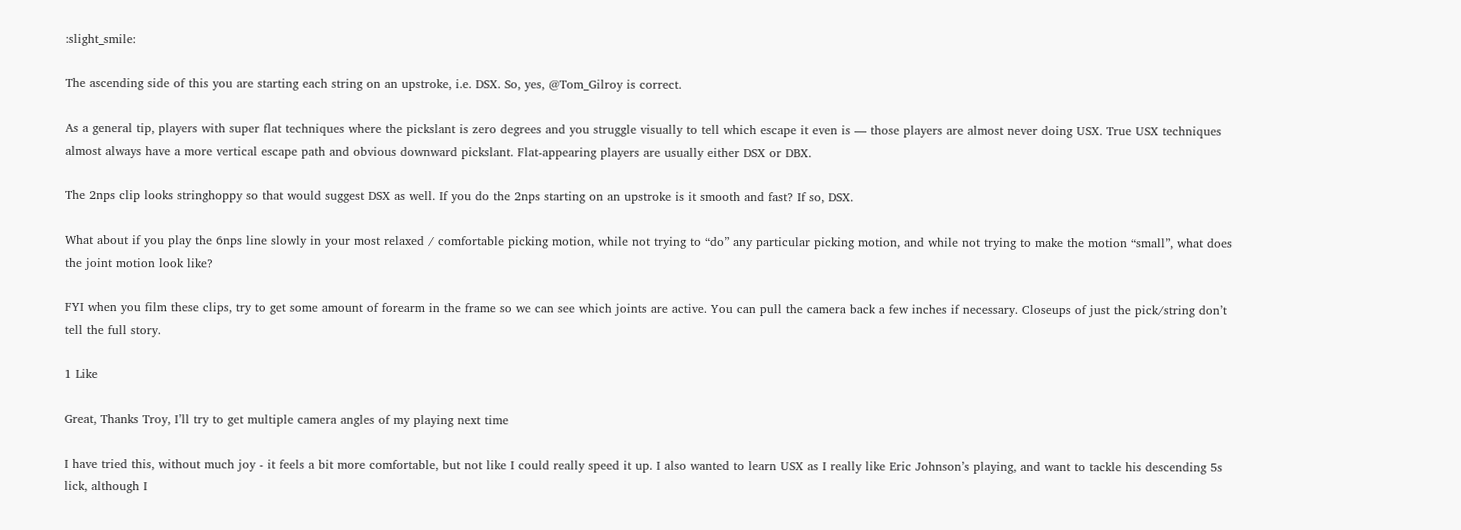:slight_smile:

The ascending side of this you are starting each string on an upstroke, i.e. DSX. So, yes, @Tom_Gilroy is correct.

As a general tip, players with super flat techniques where the pickslant is zero degrees and you struggle visually to tell which escape it even is — those players are almost never doing USX. True USX techniques almost always have a more vertical escape path and obvious downward pickslant. Flat-appearing players are usually either DSX or DBX.

The 2nps clip looks stringhoppy so that would suggest DSX as well. If you do the 2nps starting on an upstroke is it smooth and fast? If so, DSX.

What about if you play the 6nps line slowly in your most relaxed / comfortable picking motion, while not trying to “do” any particular picking motion, and while not trying to make the motion “small”, what does the joint motion look like?

FYI when you film these clips, try to get some amount of forearm in the frame so we can see which joints are active. You can pull the camera back a few inches if necessary. Closeups of just the pick/string don’t tell the full story.

1 Like

Great, Thanks Troy, I’ll try to get multiple camera angles of my playing next time

I have tried this, without much joy - it feels a bit more comfortable, but not like I could really speed it up. I also wanted to learn USX as I really like Eric Johnson’s playing, and want to tackle his descending 5s lick, although I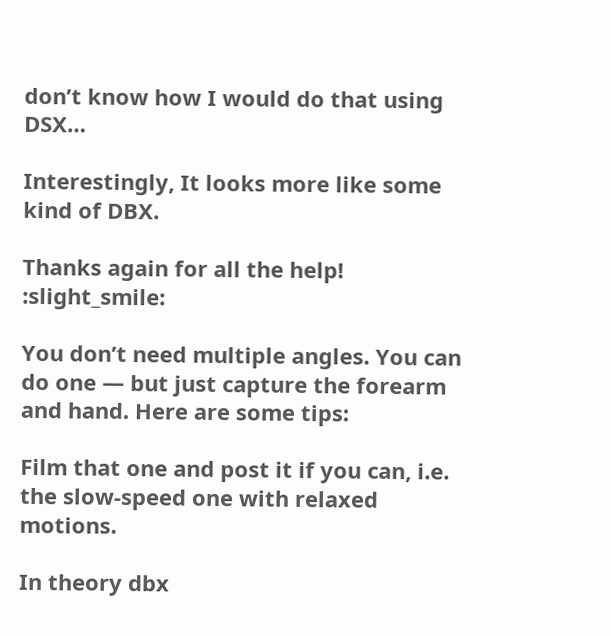don’t know how I would do that using DSX…

Interestingly, It looks more like some kind of DBX.

Thanks again for all the help! :slight_smile:

You don’t need multiple angles. You can do one — but just capture the forearm and hand. Here are some tips:

Film that one and post it if you can, i.e. the slow-speed one with relaxed motions.

In theory dbx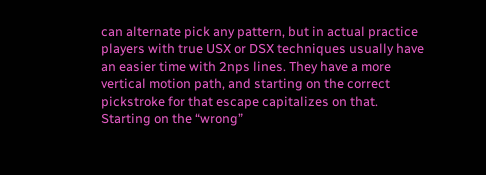can alternate pick any pattern, but in actual practice players with true USX or DSX techniques usually have an easier time with 2nps lines. They have a more vertical motion path, and starting on the correct pickstroke for that escape capitalizes on that. Starting on the “wrong”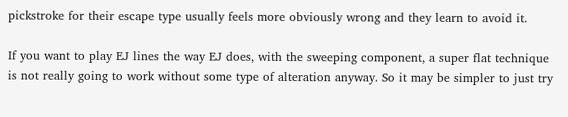pickstroke for their escape type usually feels more obviously wrong and they learn to avoid it.

If you want to play EJ lines the way EJ does, with the sweeping component, a super flat technique is not really going to work without some type of alteration anyway. So it may be simpler to just try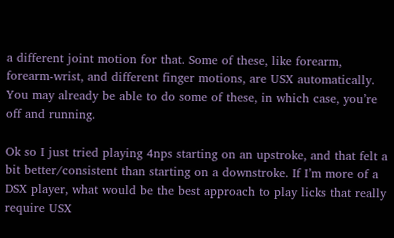a different joint motion for that. Some of these, like forearm, forearm-wrist, and different finger motions, are USX automatically. You may already be able to do some of these, in which case, you’re off and running.

Ok so I just tried playing 4nps starting on an upstroke, and that felt a bit better/consistent than starting on a downstroke. If I’m more of a DSX player, what would be the best approach to play licks that really require USX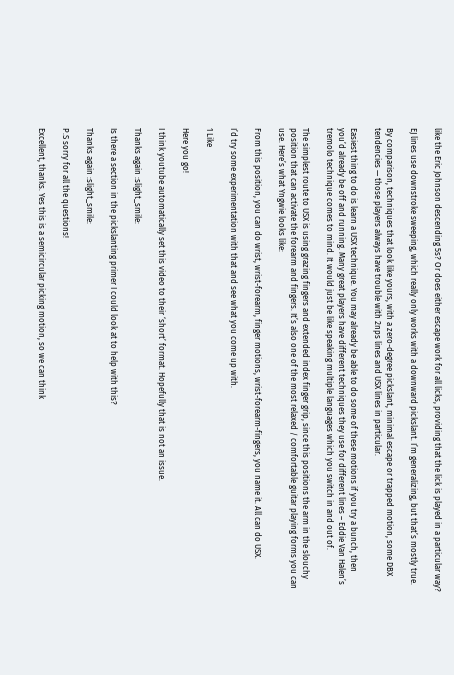like the Eric Johnson descending 5s? Or does either escape work for all licks, providing that the lick is played in a particular way?

EJ lines use downstroke sweeping, which really only works with a downward pickslant. I’m generalizing, but that’s mostly true.

By comparison, techniques that look like yours, with a zero-degree pickslant, minimal escape or trapped motion, some DBX tendencies — those players always have trouble with 2nps lines and USX lines in particular.

Easiest thing to do is learn a USX technique. You may already be able to do some of these motions if you try a bunch, then you’d already be off and running. Many great players have different techniques they use for different lines – Eddie Van Halen’s tremolo technique comes to mind. It would just be like speaking multiple languages which you switch in and out of.

The simplest route to USX is using grazing fingers and extended index finger grip, since this positions the arm in the slouchy position that can activate the forearm and fingers. It’s also one of the most relaxed / comfortable guitar playing forms you can use. Here’s what Yngwie looks like:

From this position, you can do wrist, wrist-forearm, finger motions, wrist-forearm-fingers, you name it. All can do USX.

I’d try some experimentation with that and see what you come up with.

1 Like

Here you go!

I think youtube automatically set this video to their ‘short’ format. Hopefully that is not an issue.

Thanks again :slight_smile:

Is there a section in the pickslanting primer I could look at to help with this?

Thanks again :slight_smile:

P.S sorry for all the questions!

Excellent, thanks. Yes this is a semicircular picking motion, so we can think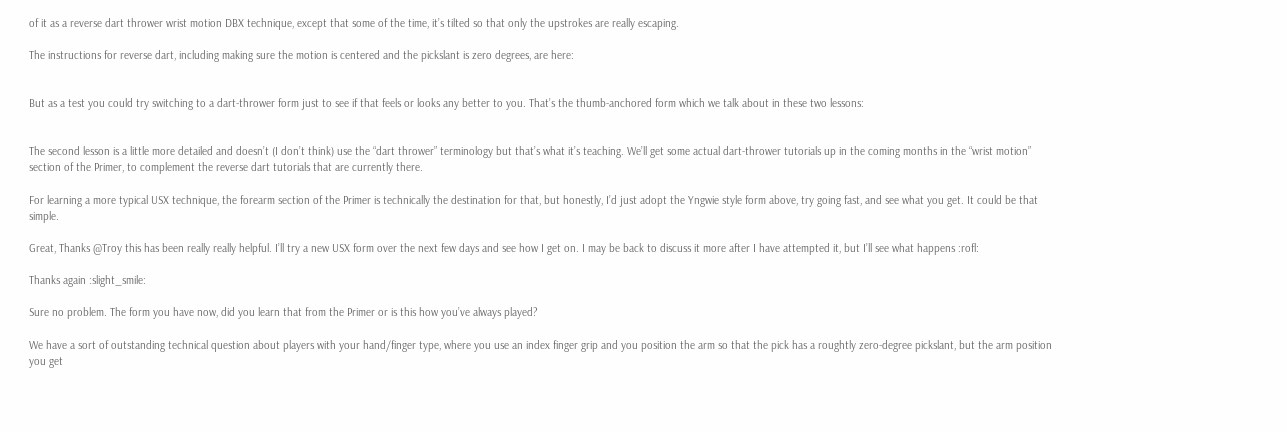of it as a reverse dart thrower wrist motion DBX technique, except that some of the time, it’s tilted so that only the upstrokes are really escaping.

The instructions for reverse dart, including making sure the motion is centered and the pickslant is zero degrees, are here:


But as a test you could try switching to a dart-thrower form just to see if that feels or looks any better to you. That’s the thumb-anchored form which we talk about in these two lessons:


The second lesson is a little more detailed and doesn’t (I don’t think) use the “dart thrower” terminology but that’s what it’s teaching. We’ll get some actual dart-thrower tutorials up in the coming months in the “wrist motion” section of the Primer, to complement the reverse dart tutorials that are currently there.

For learning a more typical USX technique, the forearm section of the Primer is technically the destination for that, but honestly, I’d just adopt the Yngwie style form above, try going fast, and see what you get. It could be that simple.

Great, Thanks @Troy this has been really really helpful. I’ll try a new USX form over the next few days and see how I get on. I may be back to discuss it more after I have attempted it, but I’ll see what happens :rofl:

Thanks again :slight_smile:

Sure no problem. The form you have now, did you learn that from the Primer or is this how you’ve always played?

We have a sort of outstanding technical question about players with your hand/finger type, where you use an index finger grip and you position the arm so that the pick has a roughtly zero-degree pickslant, but the arm position you get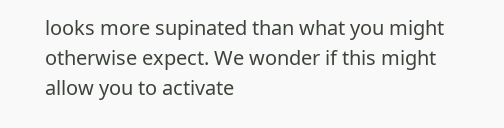looks more supinated than what you might otherwise expect. We wonder if this might allow you to activate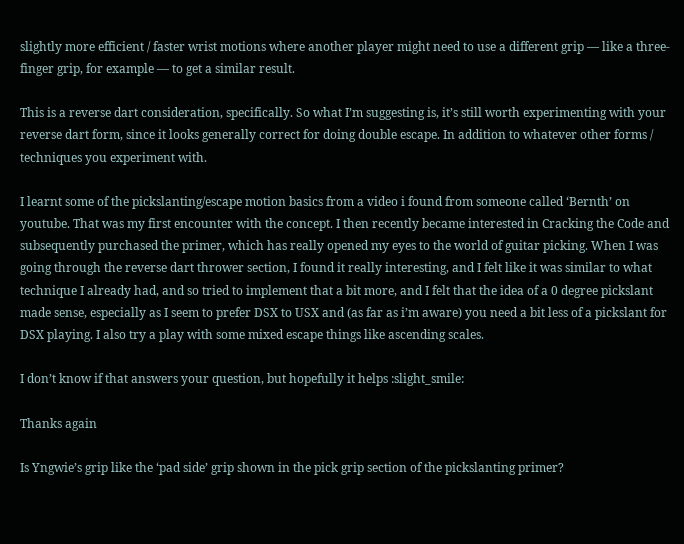slightly more efficient / faster wrist motions where another player might need to use a different grip — like a three-finger grip, for example — to get a similar result.

This is a reverse dart consideration, specifically. So what I’m suggesting is, it’s still worth experimenting with your reverse dart form, since it looks generally correct for doing double escape. In addition to whatever other forms / techniques you experiment with.

I learnt some of the pickslanting/escape motion basics from a video i found from someone called ‘Bernth’ on youtube. That was my first encounter with the concept. I then recently became interested in Cracking the Code and subsequently purchased the primer, which has really opened my eyes to the world of guitar picking. When I was going through the reverse dart thrower section, I found it really interesting, and I felt like it was similar to what technique I already had, and so tried to implement that a bit more, and I felt that the idea of a 0 degree pickslant made sense, especially as I seem to prefer DSX to USX and (as far as i’m aware) you need a bit less of a pickslant for DSX playing. I also try a play with some mixed escape things like ascending scales.

I don’t know if that answers your question, but hopefully it helps :slight_smile:

Thanks again

Is Yngwie’s grip like the ‘pad side’ grip shown in the pick grip section of the pickslanting primer?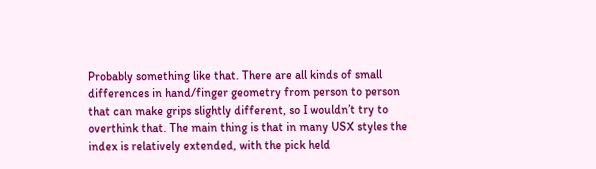Probably something like that. There are all kinds of small differences in hand/finger geometry from person to person that can make grips slightly different, so I wouldn’t try to overthink that. The main thing is that in many USX styles the index is relatively extended, with the pick held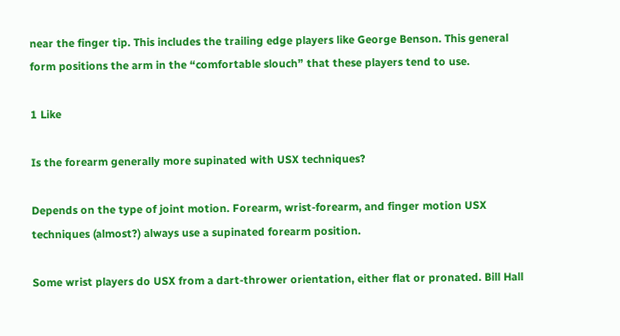near the finger tip. This includes the trailing edge players like George Benson. This general form positions the arm in the “comfortable slouch” that these players tend to use.

1 Like

Is the forearm generally more supinated with USX techniques?

Depends on the type of joint motion. Forearm, wrist-forearm, and finger motion USX techniques (almost?) always use a supinated forearm position.

Some wrist players do USX from a dart-thrower orientation, either flat or pronated. Bill Hall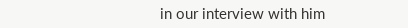in our interview with him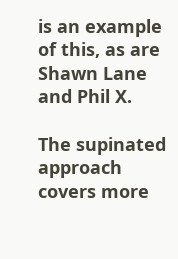is an example of this, as are Shawn Lane and Phil X.

The supinated approach covers more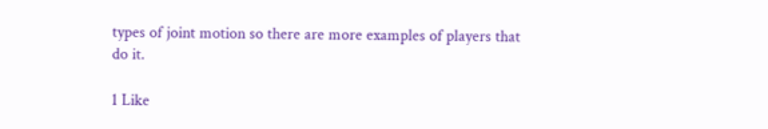types of joint motion so there are more examples of players that do it.

1 Like